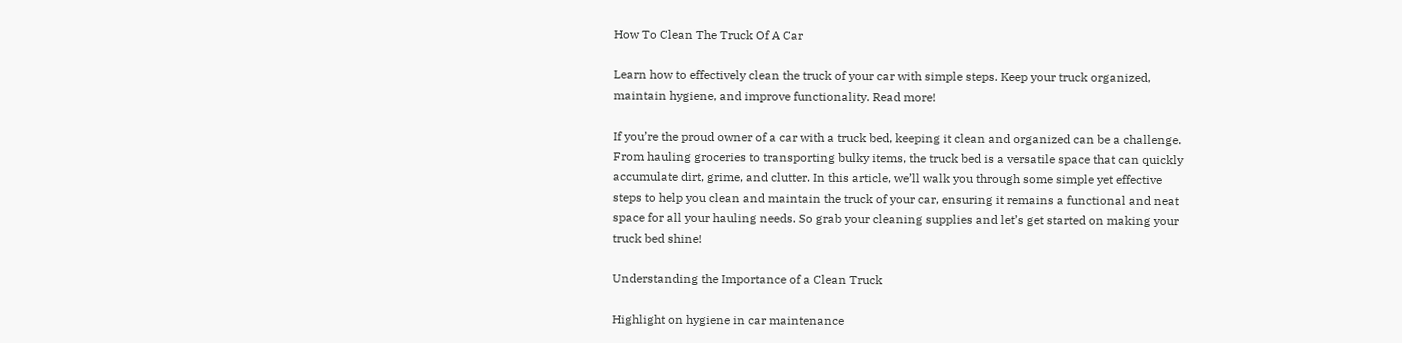How To Clean The Truck Of A Car

Learn how to effectively clean the truck of your car with simple steps. Keep your truck organized, maintain hygiene, and improve functionality. Read more!

If you’re the proud owner of a car with a truck bed, keeping it clean and organized can be a challenge. From hauling groceries to transporting bulky items, the truck bed is a versatile space that can quickly accumulate dirt, grime, and clutter. In this article, we’ll walk you through some simple yet effective steps to help you clean and maintain the truck of your car, ensuring it remains a functional and neat space for all your hauling needs. So grab your cleaning supplies and let’s get started on making your truck bed shine!

Understanding the Importance of a Clean Truck

Highlight on hygiene in car maintenance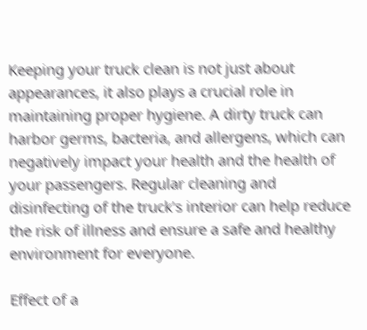Keeping your truck clean is not just about appearances, it also plays a crucial role in maintaining proper hygiene. A dirty truck can harbor germs, bacteria, and allergens, which can negatively impact your health and the health of your passengers. Regular cleaning and disinfecting of the truck’s interior can help reduce the risk of illness and ensure a safe and healthy environment for everyone.

Effect of a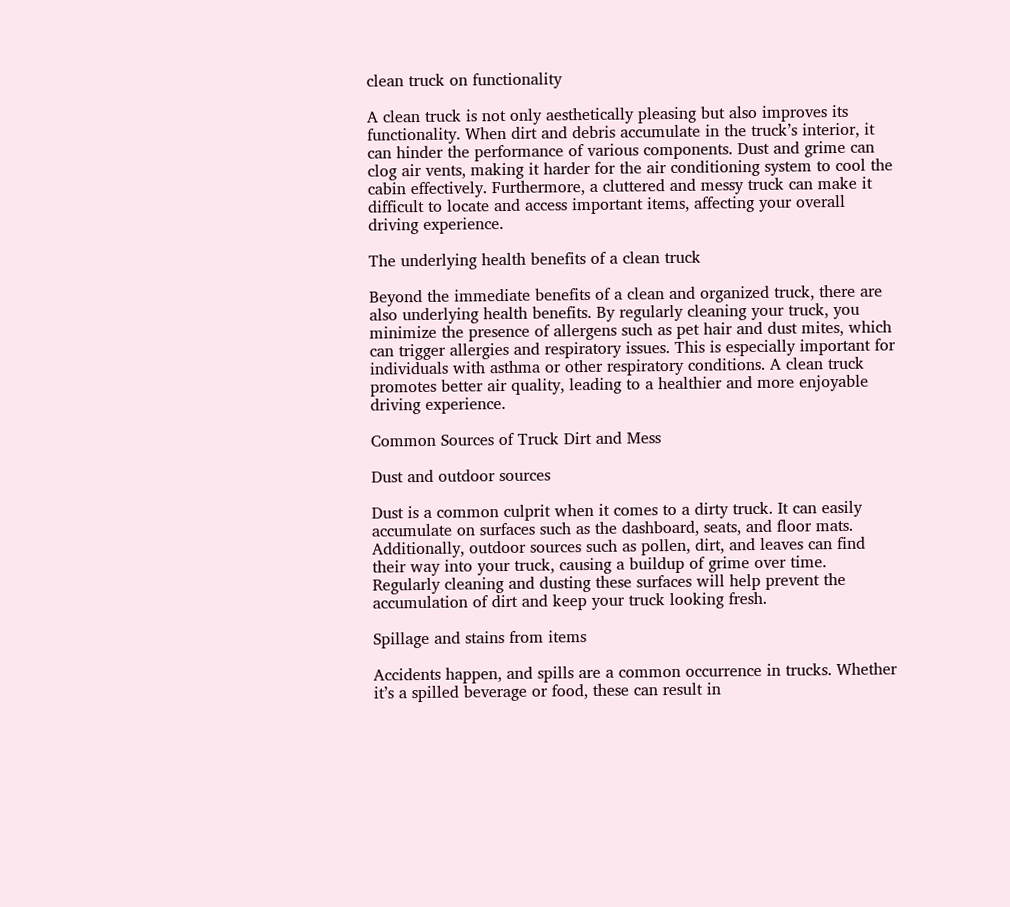clean truck on functionality

A clean truck is not only aesthetically pleasing but also improves its functionality. When dirt and debris accumulate in the truck’s interior, it can hinder the performance of various components. Dust and grime can clog air vents, making it harder for the air conditioning system to cool the cabin effectively. Furthermore, a cluttered and messy truck can make it difficult to locate and access important items, affecting your overall driving experience.

The underlying health benefits of a clean truck

Beyond the immediate benefits of a clean and organized truck, there are also underlying health benefits. By regularly cleaning your truck, you minimize the presence of allergens such as pet hair and dust mites, which can trigger allergies and respiratory issues. This is especially important for individuals with asthma or other respiratory conditions. A clean truck promotes better air quality, leading to a healthier and more enjoyable driving experience.

Common Sources of Truck Dirt and Mess

Dust and outdoor sources

Dust is a common culprit when it comes to a dirty truck. It can easily accumulate on surfaces such as the dashboard, seats, and floor mats. Additionally, outdoor sources such as pollen, dirt, and leaves can find their way into your truck, causing a buildup of grime over time. Regularly cleaning and dusting these surfaces will help prevent the accumulation of dirt and keep your truck looking fresh.

Spillage and stains from items

Accidents happen, and spills are a common occurrence in trucks. Whether it’s a spilled beverage or food, these can result in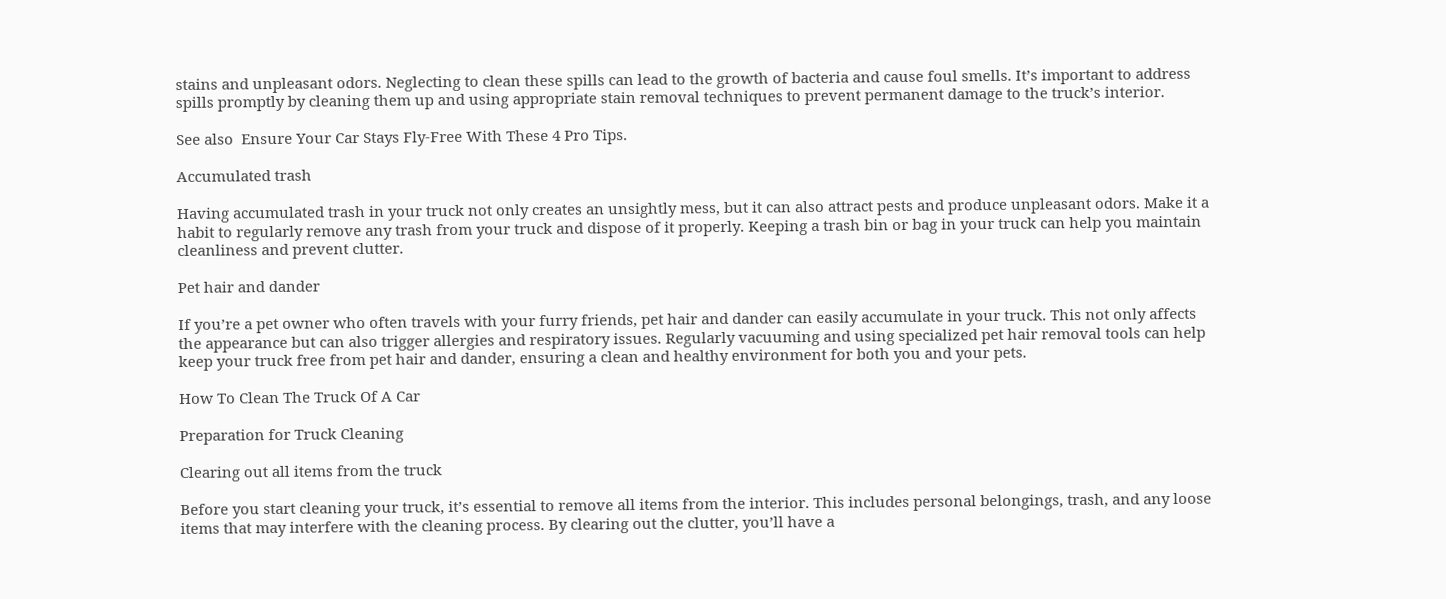stains and unpleasant odors. Neglecting to clean these spills can lead to the growth of bacteria and cause foul smells. It’s important to address spills promptly by cleaning them up and using appropriate stain removal techniques to prevent permanent damage to the truck’s interior.

See also  Ensure Your Car Stays Fly-Free With These 4 Pro Tips.

Accumulated trash

Having accumulated trash in your truck not only creates an unsightly mess, but it can also attract pests and produce unpleasant odors. Make it a habit to regularly remove any trash from your truck and dispose of it properly. Keeping a trash bin or bag in your truck can help you maintain cleanliness and prevent clutter.

Pet hair and dander

If you’re a pet owner who often travels with your furry friends, pet hair and dander can easily accumulate in your truck. This not only affects the appearance but can also trigger allergies and respiratory issues. Regularly vacuuming and using specialized pet hair removal tools can help keep your truck free from pet hair and dander, ensuring a clean and healthy environment for both you and your pets.

How To Clean The Truck Of A Car

Preparation for Truck Cleaning

Clearing out all items from the truck

Before you start cleaning your truck, it’s essential to remove all items from the interior. This includes personal belongings, trash, and any loose items that may interfere with the cleaning process. By clearing out the clutter, you’ll have a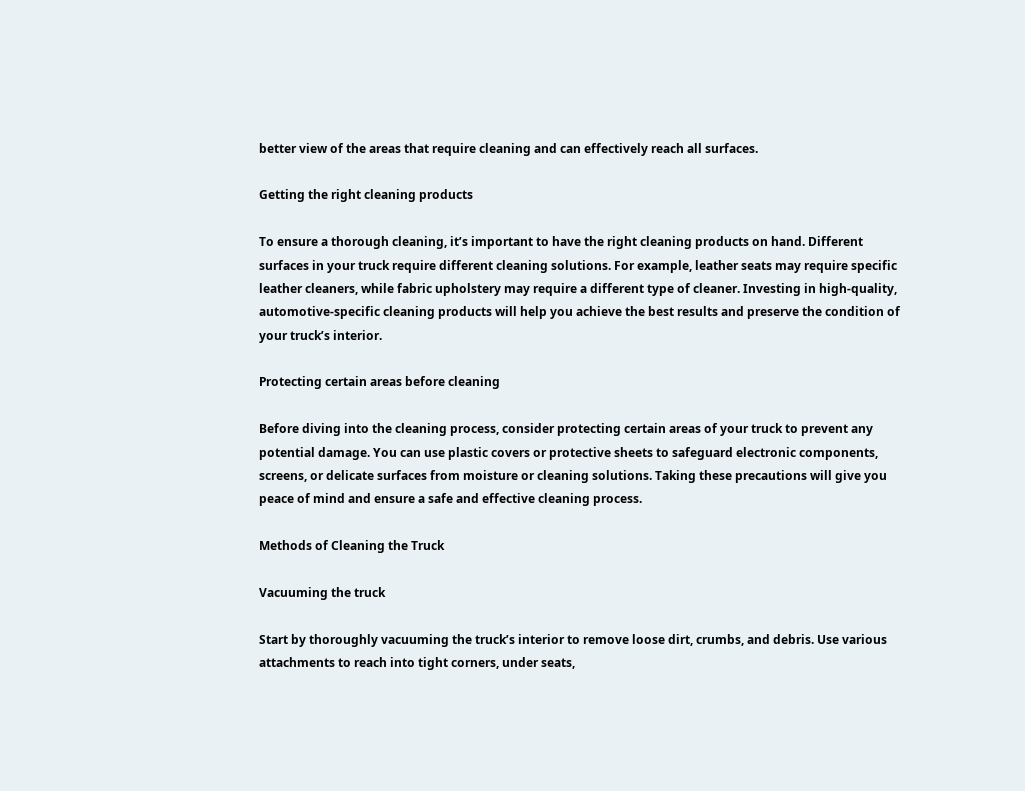better view of the areas that require cleaning and can effectively reach all surfaces.

Getting the right cleaning products

To ensure a thorough cleaning, it’s important to have the right cleaning products on hand. Different surfaces in your truck require different cleaning solutions. For example, leather seats may require specific leather cleaners, while fabric upholstery may require a different type of cleaner. Investing in high-quality, automotive-specific cleaning products will help you achieve the best results and preserve the condition of your truck’s interior.

Protecting certain areas before cleaning

Before diving into the cleaning process, consider protecting certain areas of your truck to prevent any potential damage. You can use plastic covers or protective sheets to safeguard electronic components, screens, or delicate surfaces from moisture or cleaning solutions. Taking these precautions will give you peace of mind and ensure a safe and effective cleaning process.

Methods of Cleaning the Truck

Vacuuming the truck

Start by thoroughly vacuuming the truck’s interior to remove loose dirt, crumbs, and debris. Use various attachments to reach into tight corners, under seats,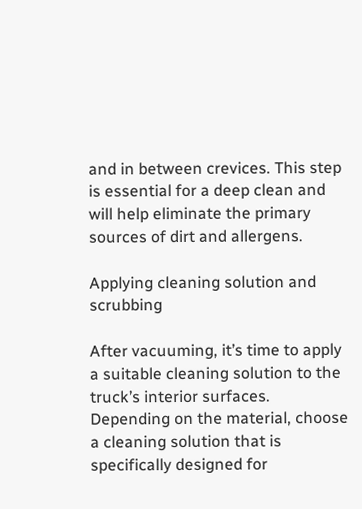and in between crevices. This step is essential for a deep clean and will help eliminate the primary sources of dirt and allergens.

Applying cleaning solution and scrubbing

After vacuuming, it’s time to apply a suitable cleaning solution to the truck’s interior surfaces. Depending on the material, choose a cleaning solution that is specifically designed for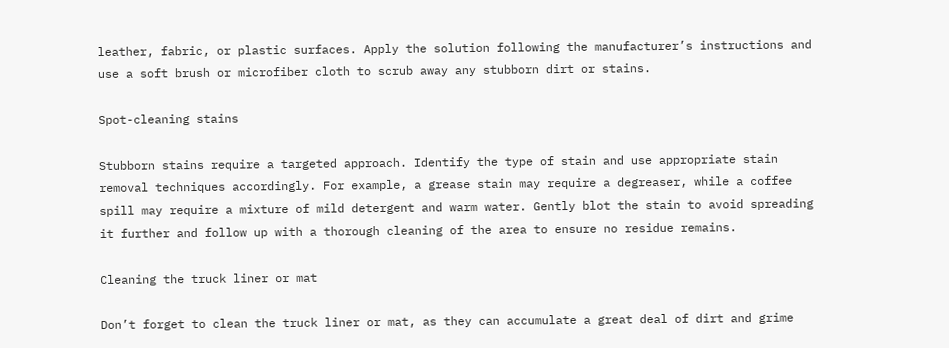leather, fabric, or plastic surfaces. Apply the solution following the manufacturer’s instructions and use a soft brush or microfiber cloth to scrub away any stubborn dirt or stains.

Spot-cleaning stains

Stubborn stains require a targeted approach. Identify the type of stain and use appropriate stain removal techniques accordingly. For example, a grease stain may require a degreaser, while a coffee spill may require a mixture of mild detergent and warm water. Gently blot the stain to avoid spreading it further and follow up with a thorough cleaning of the area to ensure no residue remains.

Cleaning the truck liner or mat

Don’t forget to clean the truck liner or mat, as they can accumulate a great deal of dirt and grime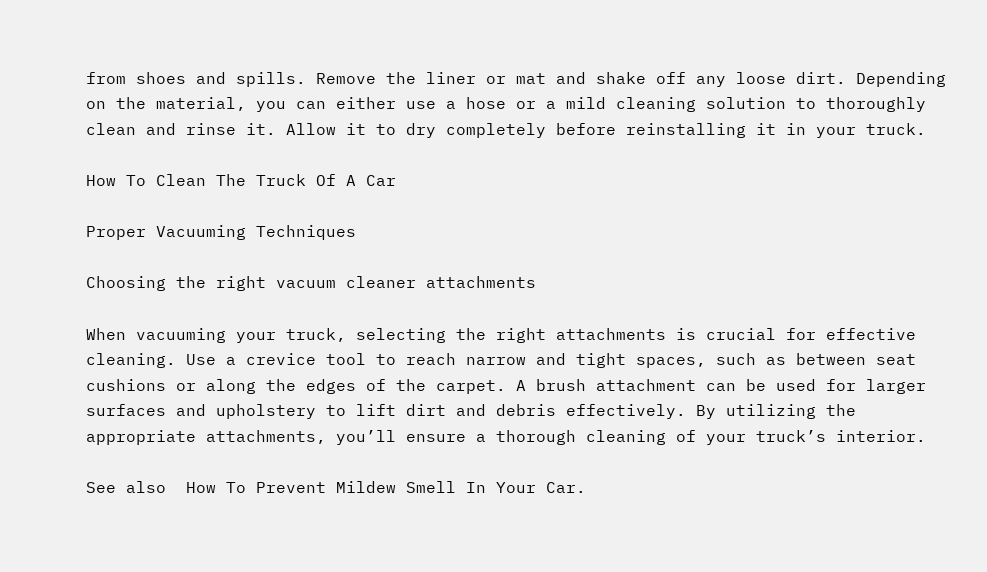from shoes and spills. Remove the liner or mat and shake off any loose dirt. Depending on the material, you can either use a hose or a mild cleaning solution to thoroughly clean and rinse it. Allow it to dry completely before reinstalling it in your truck.

How To Clean The Truck Of A Car

Proper Vacuuming Techniques

Choosing the right vacuum cleaner attachments

When vacuuming your truck, selecting the right attachments is crucial for effective cleaning. Use a crevice tool to reach narrow and tight spaces, such as between seat cushions or along the edges of the carpet. A brush attachment can be used for larger surfaces and upholstery to lift dirt and debris effectively. By utilizing the appropriate attachments, you’ll ensure a thorough cleaning of your truck’s interior.

See also  How To Prevent Mildew Smell In Your Car.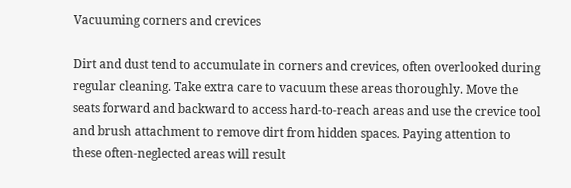Vacuuming corners and crevices

Dirt and dust tend to accumulate in corners and crevices, often overlooked during regular cleaning. Take extra care to vacuum these areas thoroughly. Move the seats forward and backward to access hard-to-reach areas and use the crevice tool and brush attachment to remove dirt from hidden spaces. Paying attention to these often-neglected areas will result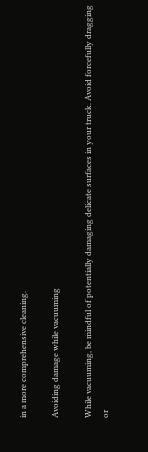in a more comprehensive cleaning.

Avoiding damage while vacuuming

While vacuuming, be mindful of potentially damaging delicate surfaces in your truck. Avoid forcefully dragging or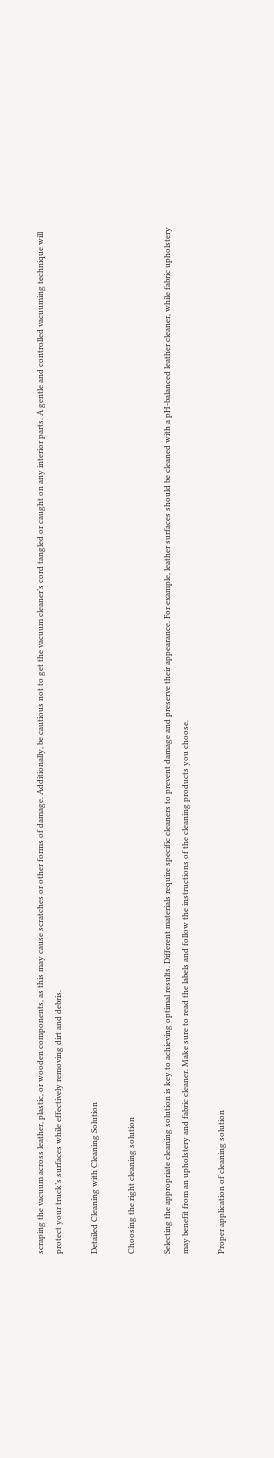scraping the vacuum across leather, plastic, or wooden components, as this may cause scratches or other forms of damage. Additionally, be cautious not to get the vacuum cleaner’s cord tangled or caught on any interior parts. A gentle and controlled vacuuming technique will protect your truck’s surfaces while effectively removing dirt and debris.

Detailed Cleaning with Cleaning Solution

Choosing the right cleaning solution

Selecting the appropriate cleaning solution is key to achieving optimal results. Different materials require specific cleaners to prevent damage and preserve their appearance. For example, leather surfaces should be cleaned with a pH-balanced leather cleaner, while fabric upholstery may benefit from an upholstery and fabric cleaner. Make sure to read the labels and follow the instructions of the cleaning products you choose.

Proper application of cleaning solution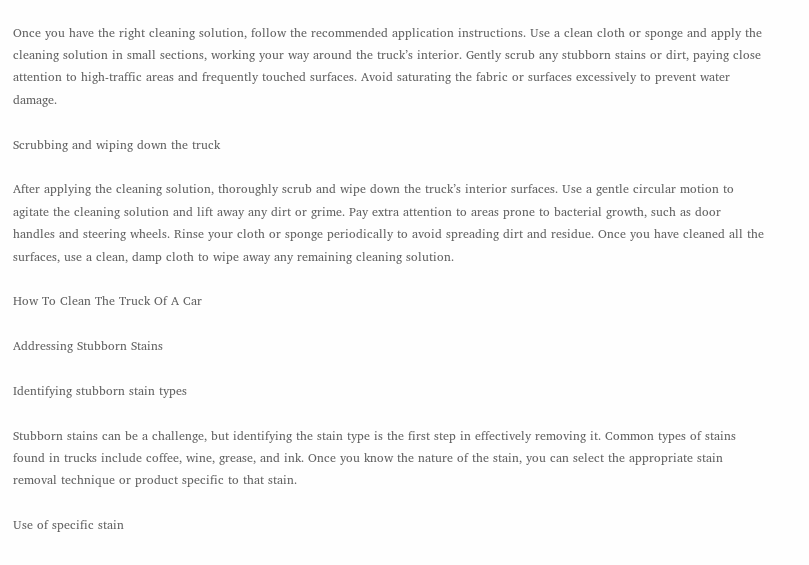Once you have the right cleaning solution, follow the recommended application instructions. Use a clean cloth or sponge and apply the cleaning solution in small sections, working your way around the truck’s interior. Gently scrub any stubborn stains or dirt, paying close attention to high-traffic areas and frequently touched surfaces. Avoid saturating the fabric or surfaces excessively to prevent water damage.

Scrubbing and wiping down the truck

After applying the cleaning solution, thoroughly scrub and wipe down the truck’s interior surfaces. Use a gentle circular motion to agitate the cleaning solution and lift away any dirt or grime. Pay extra attention to areas prone to bacterial growth, such as door handles and steering wheels. Rinse your cloth or sponge periodically to avoid spreading dirt and residue. Once you have cleaned all the surfaces, use a clean, damp cloth to wipe away any remaining cleaning solution.

How To Clean The Truck Of A Car

Addressing Stubborn Stains

Identifying stubborn stain types

Stubborn stains can be a challenge, but identifying the stain type is the first step in effectively removing it. Common types of stains found in trucks include coffee, wine, grease, and ink. Once you know the nature of the stain, you can select the appropriate stain removal technique or product specific to that stain.

Use of specific stain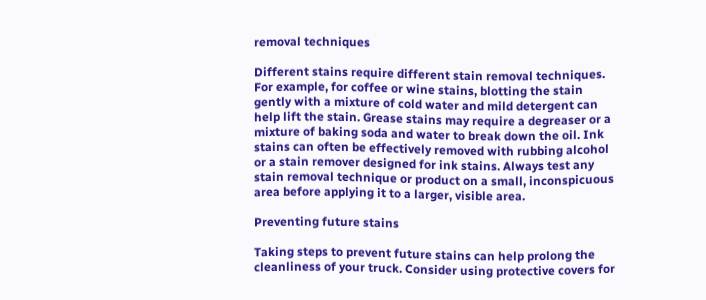removal techniques

Different stains require different stain removal techniques. For example, for coffee or wine stains, blotting the stain gently with a mixture of cold water and mild detergent can help lift the stain. Grease stains may require a degreaser or a mixture of baking soda and water to break down the oil. Ink stains can often be effectively removed with rubbing alcohol or a stain remover designed for ink stains. Always test any stain removal technique or product on a small, inconspicuous area before applying it to a larger, visible area.

Preventing future stains

Taking steps to prevent future stains can help prolong the cleanliness of your truck. Consider using protective covers for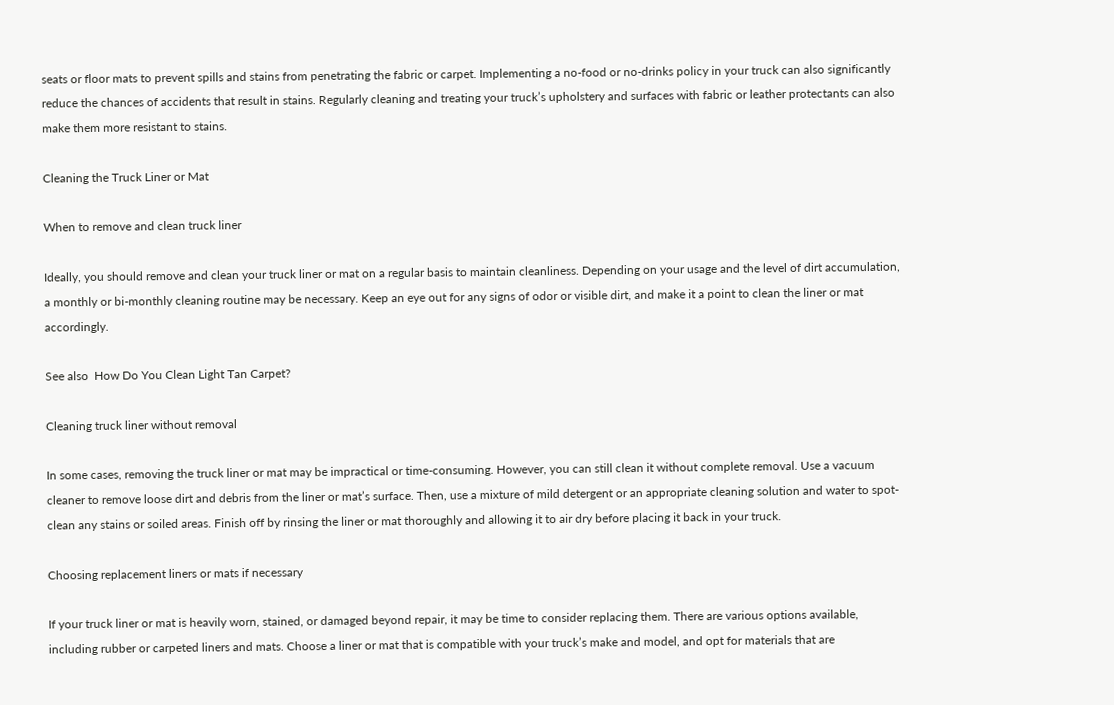seats or floor mats to prevent spills and stains from penetrating the fabric or carpet. Implementing a no-food or no-drinks policy in your truck can also significantly reduce the chances of accidents that result in stains. Regularly cleaning and treating your truck’s upholstery and surfaces with fabric or leather protectants can also make them more resistant to stains.

Cleaning the Truck Liner or Mat

When to remove and clean truck liner

Ideally, you should remove and clean your truck liner or mat on a regular basis to maintain cleanliness. Depending on your usage and the level of dirt accumulation, a monthly or bi-monthly cleaning routine may be necessary. Keep an eye out for any signs of odor or visible dirt, and make it a point to clean the liner or mat accordingly.

See also  How Do You Clean Light Tan Carpet?

Cleaning truck liner without removal

In some cases, removing the truck liner or mat may be impractical or time-consuming. However, you can still clean it without complete removal. Use a vacuum cleaner to remove loose dirt and debris from the liner or mat’s surface. Then, use a mixture of mild detergent or an appropriate cleaning solution and water to spot-clean any stains or soiled areas. Finish off by rinsing the liner or mat thoroughly and allowing it to air dry before placing it back in your truck.

Choosing replacement liners or mats if necessary

If your truck liner or mat is heavily worn, stained, or damaged beyond repair, it may be time to consider replacing them. There are various options available, including rubber or carpeted liners and mats. Choose a liner or mat that is compatible with your truck’s make and model, and opt for materials that are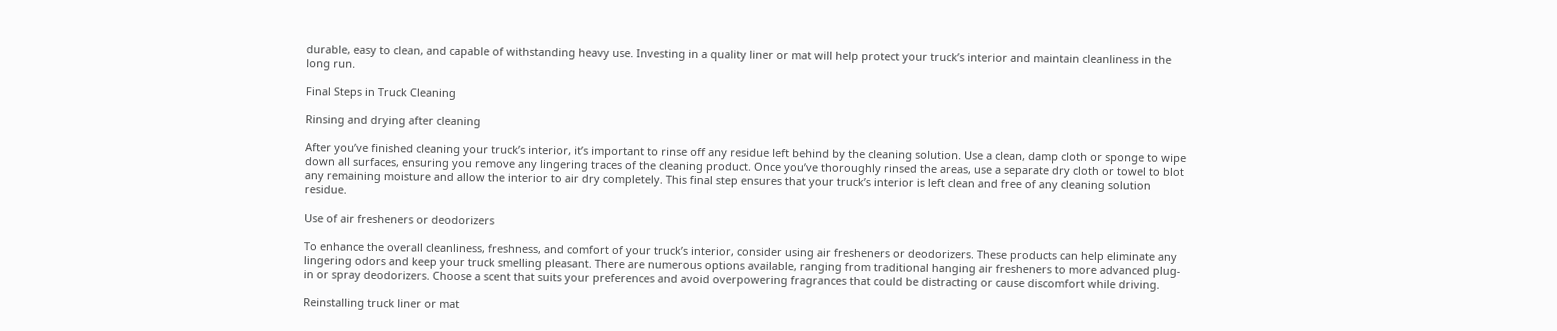durable, easy to clean, and capable of withstanding heavy use. Investing in a quality liner or mat will help protect your truck’s interior and maintain cleanliness in the long run.

Final Steps in Truck Cleaning

Rinsing and drying after cleaning

After you’ve finished cleaning your truck’s interior, it’s important to rinse off any residue left behind by the cleaning solution. Use a clean, damp cloth or sponge to wipe down all surfaces, ensuring you remove any lingering traces of the cleaning product. Once you’ve thoroughly rinsed the areas, use a separate dry cloth or towel to blot any remaining moisture and allow the interior to air dry completely. This final step ensures that your truck’s interior is left clean and free of any cleaning solution residue.

Use of air fresheners or deodorizers

To enhance the overall cleanliness, freshness, and comfort of your truck’s interior, consider using air fresheners or deodorizers. These products can help eliminate any lingering odors and keep your truck smelling pleasant. There are numerous options available, ranging from traditional hanging air fresheners to more advanced plug-in or spray deodorizers. Choose a scent that suits your preferences and avoid overpowering fragrances that could be distracting or cause discomfort while driving.

Reinstalling truck liner or mat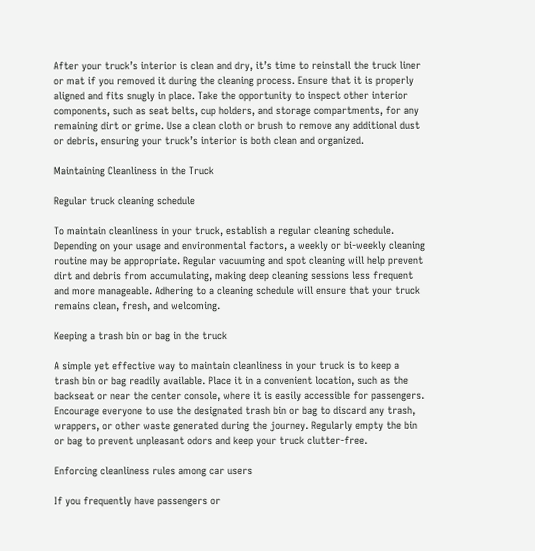After your truck’s interior is clean and dry, it’s time to reinstall the truck liner or mat if you removed it during the cleaning process. Ensure that it is properly aligned and fits snugly in place. Take the opportunity to inspect other interior components, such as seat belts, cup holders, and storage compartments, for any remaining dirt or grime. Use a clean cloth or brush to remove any additional dust or debris, ensuring your truck’s interior is both clean and organized.

Maintaining Cleanliness in the Truck

Regular truck cleaning schedule

To maintain cleanliness in your truck, establish a regular cleaning schedule. Depending on your usage and environmental factors, a weekly or bi-weekly cleaning routine may be appropriate. Regular vacuuming and spot cleaning will help prevent dirt and debris from accumulating, making deep cleaning sessions less frequent and more manageable. Adhering to a cleaning schedule will ensure that your truck remains clean, fresh, and welcoming.

Keeping a trash bin or bag in the truck

A simple yet effective way to maintain cleanliness in your truck is to keep a trash bin or bag readily available. Place it in a convenient location, such as the backseat or near the center console, where it is easily accessible for passengers. Encourage everyone to use the designated trash bin or bag to discard any trash, wrappers, or other waste generated during the journey. Regularly empty the bin or bag to prevent unpleasant odors and keep your truck clutter-free.

Enforcing cleanliness rules among car users

If you frequently have passengers or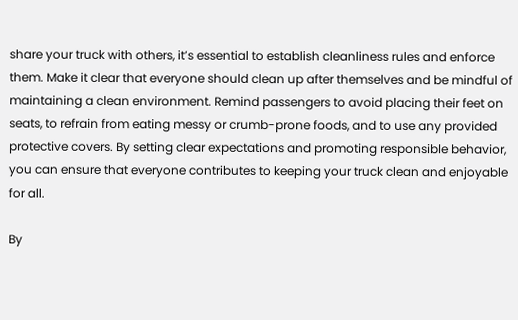share your truck with others, it’s essential to establish cleanliness rules and enforce them. Make it clear that everyone should clean up after themselves and be mindful of maintaining a clean environment. Remind passengers to avoid placing their feet on seats, to refrain from eating messy or crumb-prone foods, and to use any provided protective covers. By setting clear expectations and promoting responsible behavior, you can ensure that everyone contributes to keeping your truck clean and enjoyable for all.

By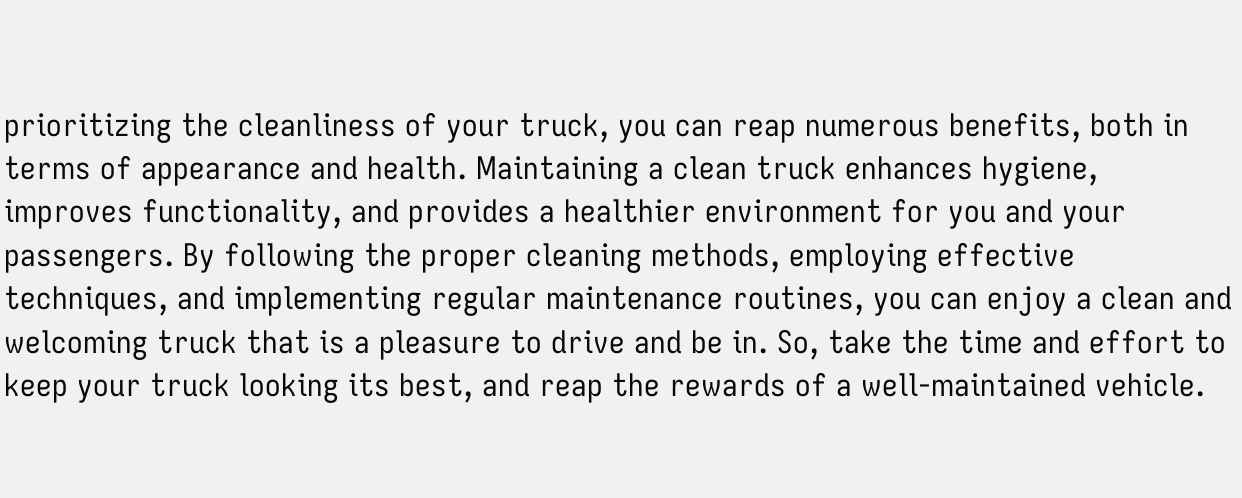prioritizing the cleanliness of your truck, you can reap numerous benefits, both in terms of appearance and health. Maintaining a clean truck enhances hygiene, improves functionality, and provides a healthier environment for you and your passengers. By following the proper cleaning methods, employing effective techniques, and implementing regular maintenance routines, you can enjoy a clean and welcoming truck that is a pleasure to drive and be in. So, take the time and effort to keep your truck looking its best, and reap the rewards of a well-maintained vehicle.